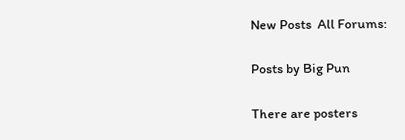New Posts  All Forums:

Posts by Big Pun

There are posters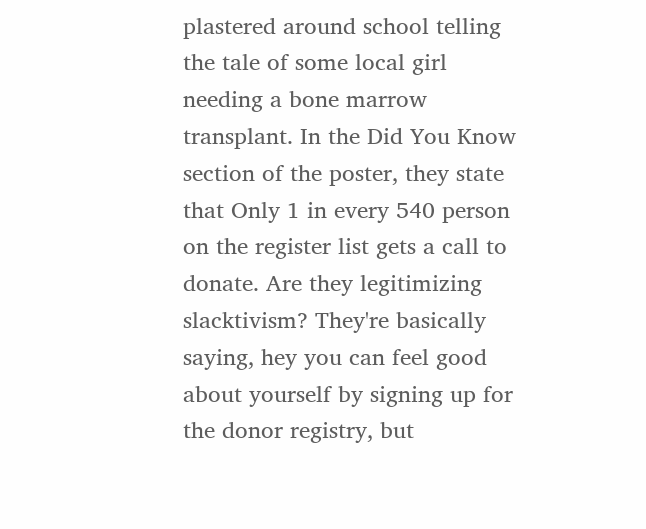plastered around school telling the tale of some local girl needing a bone marrow transplant. In the Did You Know section of the poster, they state that Only 1 in every 540 person on the register list gets a call to donate. Are they legitimizing slacktivism? They're basically saying, hey you can feel good about yourself by signing up for the donor registry, but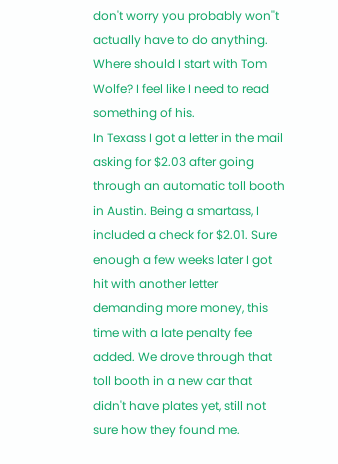don't worry you probably won''t actually have to do anything.
Where should I start with Tom Wolfe? I feel like I need to read something of his.
In Texass I got a letter in the mail asking for $2.03 after going through an automatic toll booth in Austin. Being a smartass, I included a check for $2.01. Sure enough a few weeks later I got hit with another letter demanding more money, this time with a late penalty fee added. We drove through that toll booth in a new car that didn't have plates yet, still not sure how they found me.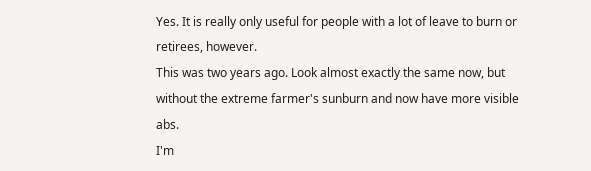Yes. It is really only useful for people with a lot of leave to burn or retirees, however.
This was two years ago. Look almost exactly the same now, but without the extreme farmer's sunburn and now have more visible abs.
I'm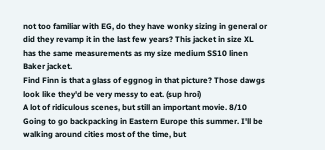not too familiar with EG, do they have wonky sizing in general or did they revamp it in the last few years? This jacket in size XL has the same measurements as my size medium SS10 linen Baker jacket.
Find Finn is that a glass of eggnog in that picture? Those dawgs look like they'd be very messy to eat. (sup hroi)
A lot of ridiculous scenes, but still an important movie. 8/10
Going to go backpacking in Eastern Europe this summer. I'll be walking around cities most of the time, but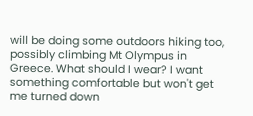will be doing some outdoors hiking too, possibly climbing Mt Olympus in Greece. What should I wear? I want something comfortable but won't get me turned down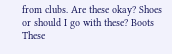from clubs. Are these okay? Shoes or should I go with these? Boots These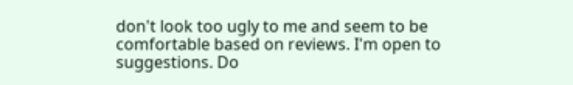don't look too ugly to me and seem to be comfortable based on reviews. I'm open to suggestions. Do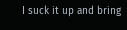I suck it up and bring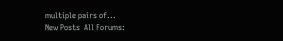multiple pairs of...
New Posts  All Forums: